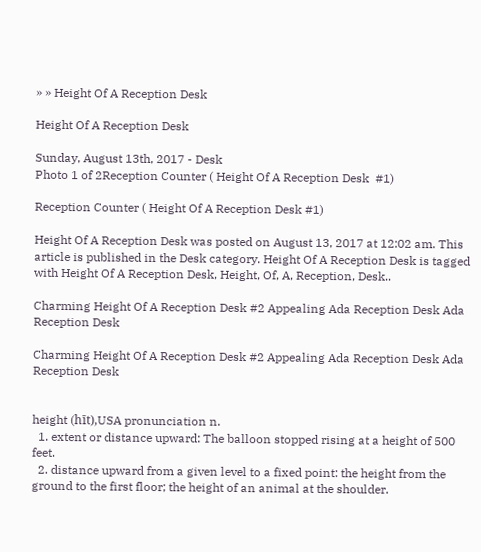» » Height Of A Reception Desk

Height Of A Reception Desk

Sunday, August 13th, 2017 - Desk
Photo 1 of 2Reception Counter ( Height Of A Reception Desk  #1)

Reception Counter ( Height Of A Reception Desk #1)

Height Of A Reception Desk was posted on August 13, 2017 at 12:02 am. This article is published in the Desk category. Height Of A Reception Desk is tagged with Height Of A Reception Desk, Height, Of, A, Reception, Desk..

Charming Height Of A Reception Desk #2 Appealing Ada Reception Desk Ada Reception Desk

Charming Height Of A Reception Desk #2 Appealing Ada Reception Desk Ada Reception Desk


height (hīt),USA pronunciation n.
  1. extent or distance upward: The balloon stopped rising at a height of 500 feet.
  2. distance upward from a given level to a fixed point: the height from the ground to the first floor; the height of an animal at the shoulder.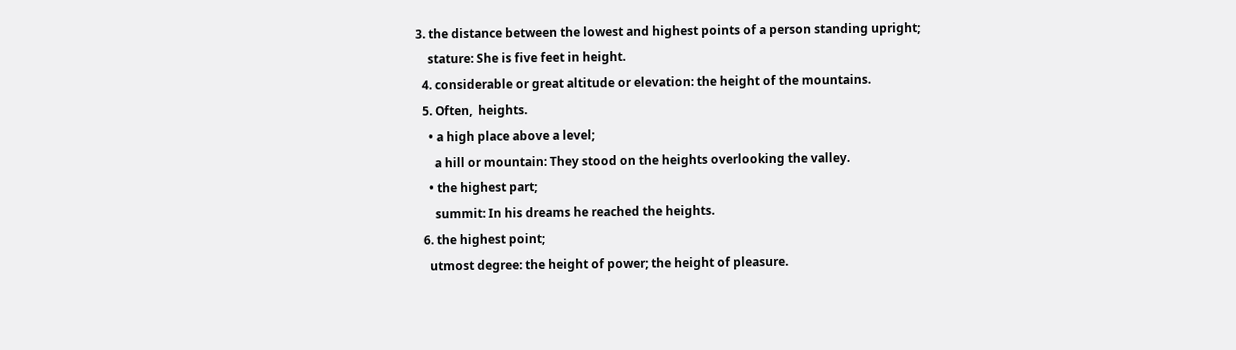3. the distance between the lowest and highest points of a person standing upright;
    stature: She is five feet in height.
  4. considerable or great altitude or elevation: the height of the mountains.
  5. Often,  heights.
    • a high place above a level;
      a hill or mountain: They stood on the heights overlooking the valley.
    • the highest part;
      summit: In his dreams he reached the heights.
  6. the highest point;
    utmost degree: the height of power; the height of pleasure.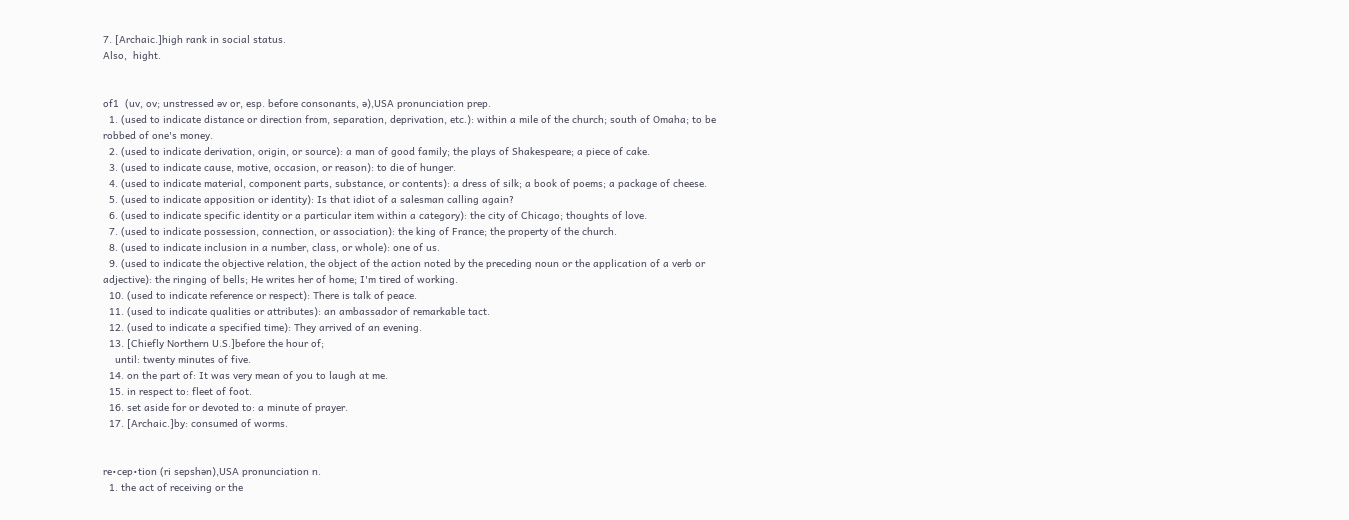7. [Archaic.]high rank in social status.
Also,  hight.


of1  (uv, ov; unstressed əv or, esp. before consonants, ə),USA pronunciation prep.
  1. (used to indicate distance or direction from, separation, deprivation, etc.): within a mile of the church; south of Omaha; to be robbed of one's money.
  2. (used to indicate derivation, origin, or source): a man of good family; the plays of Shakespeare; a piece of cake.
  3. (used to indicate cause, motive, occasion, or reason): to die of hunger.
  4. (used to indicate material, component parts, substance, or contents): a dress of silk; a book of poems; a package of cheese.
  5. (used to indicate apposition or identity): Is that idiot of a salesman calling again?
  6. (used to indicate specific identity or a particular item within a category): the city of Chicago; thoughts of love.
  7. (used to indicate possession, connection, or association): the king of France; the property of the church.
  8. (used to indicate inclusion in a number, class, or whole): one of us.
  9. (used to indicate the objective relation, the object of the action noted by the preceding noun or the application of a verb or adjective): the ringing of bells; He writes her of home; I'm tired of working.
  10. (used to indicate reference or respect): There is talk of peace.
  11. (used to indicate qualities or attributes): an ambassador of remarkable tact.
  12. (used to indicate a specified time): They arrived of an evening.
  13. [Chiefly Northern U.S.]before the hour of;
    until: twenty minutes of five.
  14. on the part of: It was very mean of you to laugh at me.
  15. in respect to: fleet of foot.
  16. set aside for or devoted to: a minute of prayer.
  17. [Archaic.]by: consumed of worms.


re•cep•tion (ri sepshən),USA pronunciation n.
  1. the act of receiving or the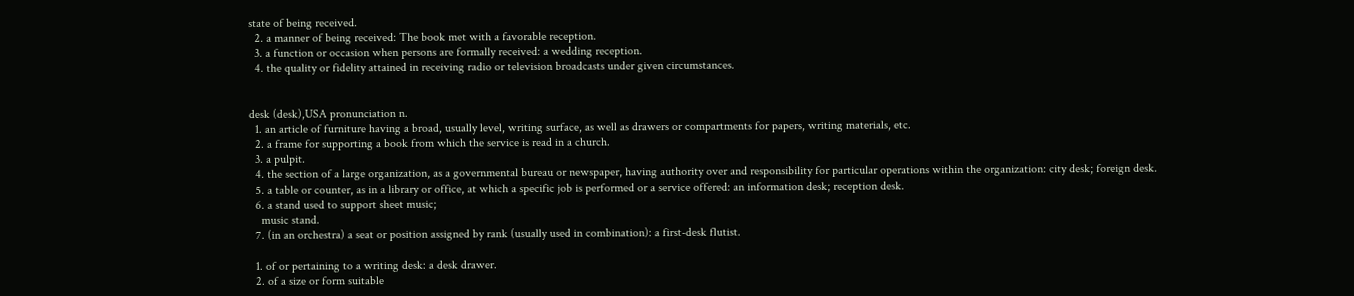state of being received.
  2. a manner of being received: The book met with a favorable reception.
  3. a function or occasion when persons are formally received: a wedding reception.
  4. the quality or fidelity attained in receiving radio or television broadcasts under given circumstances.


desk (desk),USA pronunciation n.
  1. an article of furniture having a broad, usually level, writing surface, as well as drawers or compartments for papers, writing materials, etc.
  2. a frame for supporting a book from which the service is read in a church.
  3. a pulpit.
  4. the section of a large organization, as a governmental bureau or newspaper, having authority over and responsibility for particular operations within the organization: city desk; foreign desk.
  5. a table or counter, as in a library or office, at which a specific job is performed or a service offered: an information desk; reception desk.
  6. a stand used to support sheet music;
    music stand.
  7. (in an orchestra) a seat or position assigned by rank (usually used in combination): a first-desk flutist.

  1. of or pertaining to a writing desk: a desk drawer.
  2. of a size or form suitable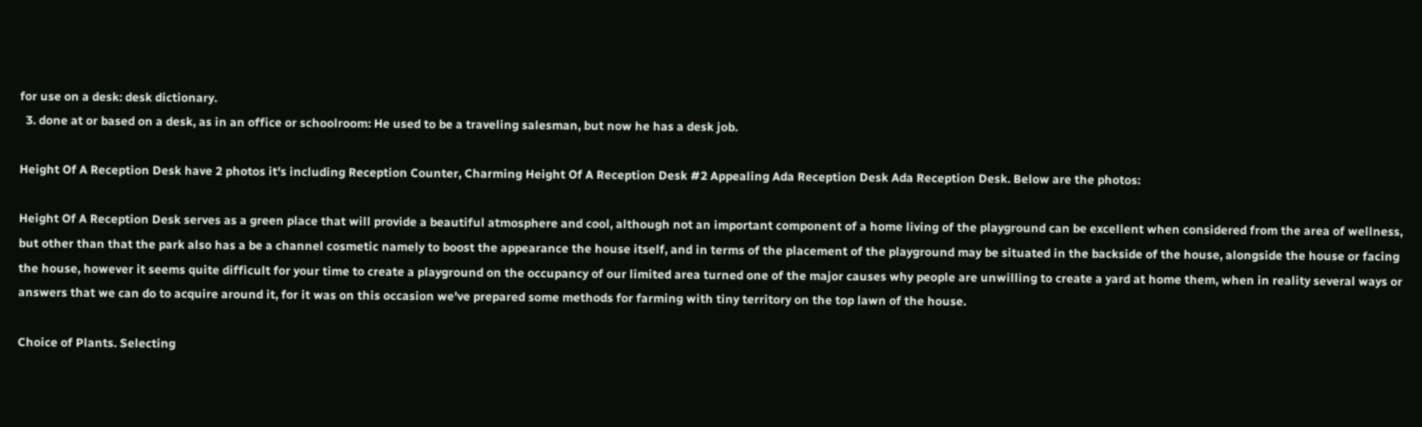for use on a desk: desk dictionary.
  3. done at or based on a desk, as in an office or schoolroom: He used to be a traveling salesman, but now he has a desk job.

Height Of A Reception Desk have 2 photos it's including Reception Counter, Charming Height Of A Reception Desk #2 Appealing Ada Reception Desk Ada Reception Desk. Below are the photos:

Height Of A Reception Desk serves as a green place that will provide a beautiful atmosphere and cool, although not an important component of a home living of the playground can be excellent when considered from the area of wellness, but other than that the park also has a be a channel cosmetic namely to boost the appearance the house itself, and in terms of the placement of the playground may be situated in the backside of the house, alongside the house or facing the house, however it seems quite difficult for your time to create a playground on the occupancy of our limited area turned one of the major causes why people are unwilling to create a yard at home them, when in reality several ways or answers that we can do to acquire around it, for it was on this occasion we've prepared some methods for farming with tiny territory on the top lawn of the house.

Choice of Plants. Selecting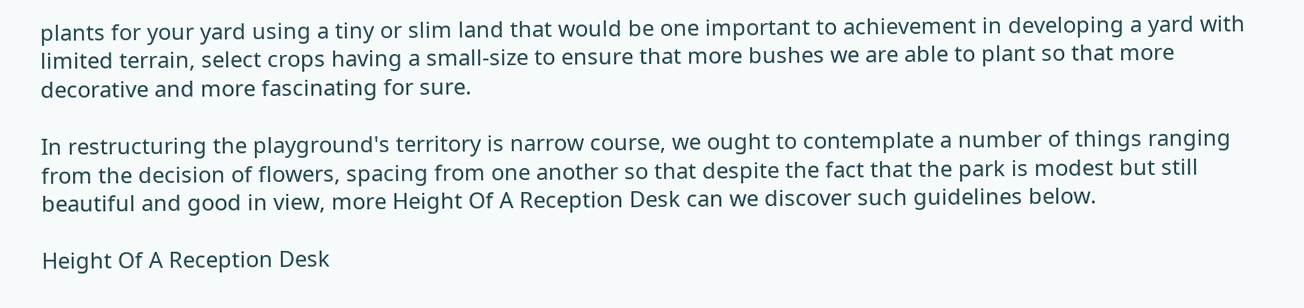plants for your yard using a tiny or slim land that would be one important to achievement in developing a yard with limited terrain, select crops having a small-size to ensure that more bushes we are able to plant so that more decorative and more fascinating for sure.

In restructuring the playground's territory is narrow course, we ought to contemplate a number of things ranging from the decision of flowers, spacing from one another so that despite the fact that the park is modest but still beautiful and good in view, more Height Of A Reception Desk can we discover such guidelines below.

Height Of A Reception Desk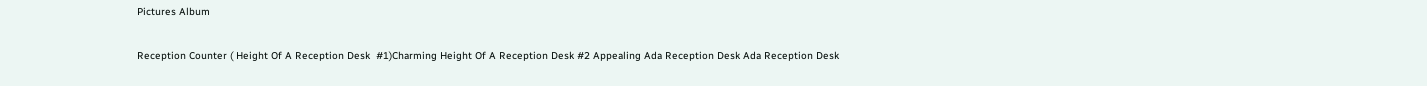Pictures Album

Reception Counter ( Height Of A Reception Desk  #1)Charming Height Of A Reception Desk #2 Appealing Ada Reception Desk Ada Reception Desk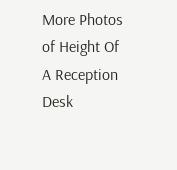More Photos of Height Of A Reception Desk